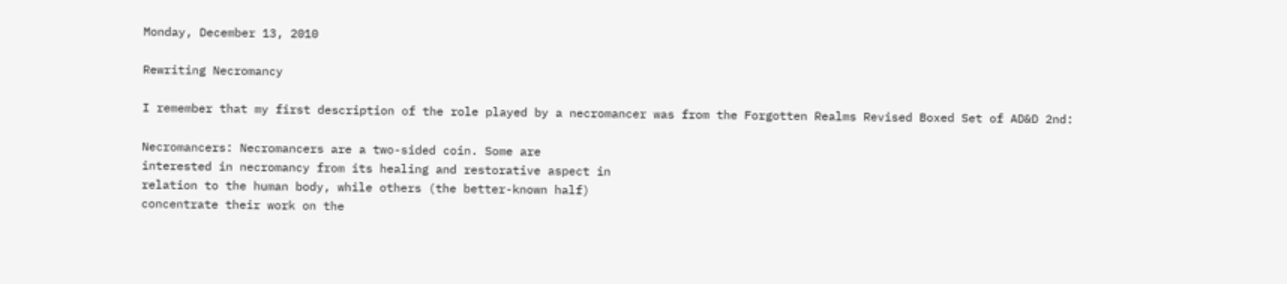Monday, December 13, 2010

Rewriting Necromancy

I remember that my first description of the role played by a necromancer was from the Forgotten Realms Revised Boxed Set of AD&D 2nd:

Necromancers: Necromancers are a two-sided coin. Some are
interested in necromancy from its healing and restorative aspect in
relation to the human body, while others (the better-known half)
concentrate their work on the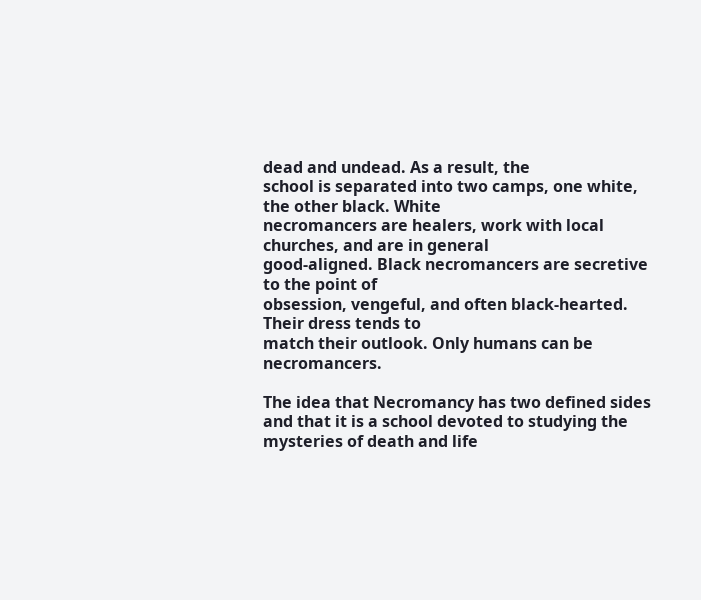dead and undead. As a result, the
school is separated into two camps, one white, the other black. White
necromancers are healers, work with local churches, and are in general
good-aligned. Black necromancers are secretive to the point of
obsession, vengeful, and often black-hearted. Their dress tends to
match their outlook. Only humans can be necromancers.

The idea that Necromancy has two defined sides and that it is a school devoted to studying the mysteries of death and life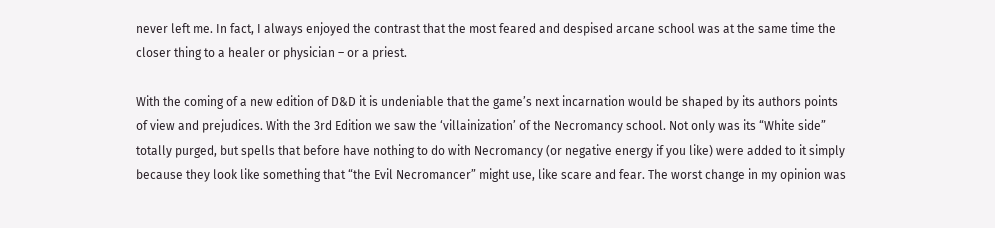never left me. In fact, I always enjoyed the contrast that the most feared and despised arcane school was at the same time the closer thing to a healer or physician – or a priest.

With the coming of a new edition of D&D it is undeniable that the game’s next incarnation would be shaped by its authors points of view and prejudices. With the 3rd Edition we saw the ‘villainization’ of the Necromancy school. Not only was its “White side” totally purged, but spells that before have nothing to do with Necromancy (or negative energy if you like) were added to it simply because they look like something that “the Evil Necromancer” might use, like scare and fear. The worst change in my opinion was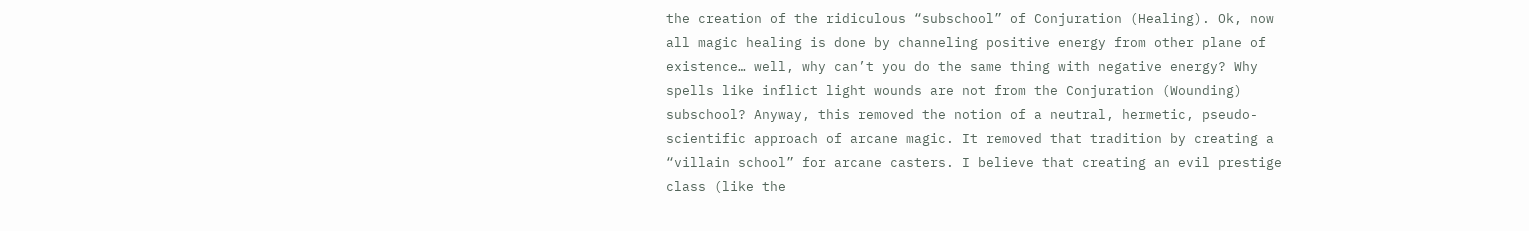the creation of the ridiculous “subschool” of Conjuration (Healing). Ok, now all magic healing is done by channeling positive energy from other plane of existence… well, why can’t you do the same thing with negative energy? Why spells like inflict light wounds are not from the Conjuration (Wounding) subschool? Anyway, this removed the notion of a neutral, hermetic, pseudo-scientific approach of arcane magic. It removed that tradition by creating a “villain school” for arcane casters. I believe that creating an evil prestige class (like the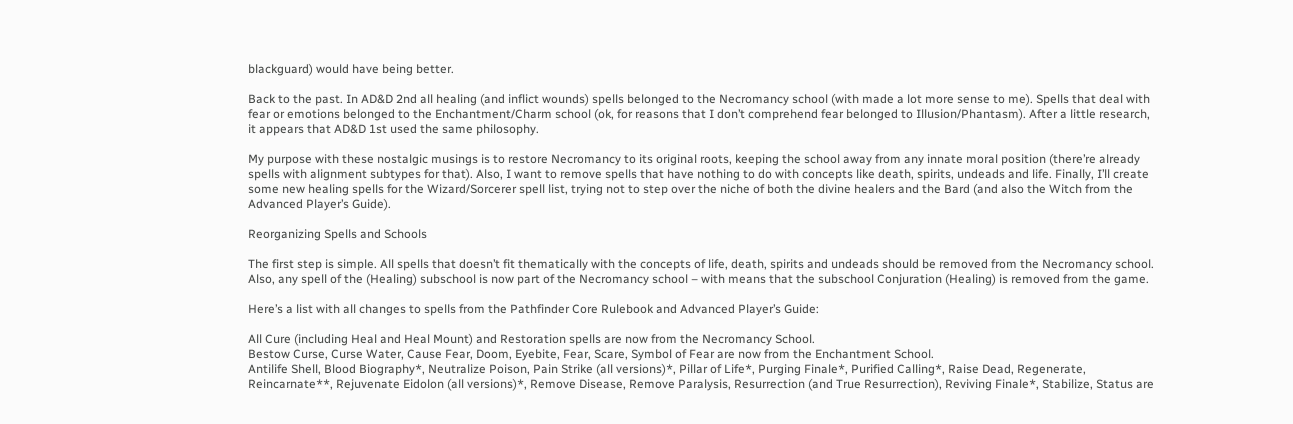blackguard) would have being better.

Back to the past. In AD&D 2nd all healing (and inflict wounds) spells belonged to the Necromancy school (with made a lot more sense to me). Spells that deal with fear or emotions belonged to the Enchantment/Charm school (ok, for reasons that I don’t comprehend fear belonged to Illusion/Phantasm). After a little research, it appears that AD&D 1st used the same philosophy.

My purpose with these nostalgic musings is to restore Necromancy to its original roots, keeping the school away from any innate moral position (there’re already spells with alignment subtypes for that). Also, I want to remove spells that have nothing to do with concepts like death, spirits, undeads and life. Finally, I’ll create some new healing spells for the Wizard/Sorcerer spell list, trying not to step over the niche of both the divine healers and the Bard (and also the Witch from the Advanced Player’s Guide).

Reorganizing Spells and Schools

The first step is simple. All spells that doesn’t fit thematically with the concepts of life, death, spirits and undeads should be removed from the Necromancy school. Also, any spell of the (Healing) subschool is now part of the Necromancy school – with means that the subschool Conjuration (Healing) is removed from the game.

Here’s a list with all changes to spells from the Pathfinder Core Rulebook and Advanced Player’s Guide:

All Cure (including Heal and Heal Mount) and Restoration spells are now from the Necromancy School.
Bestow Curse, Curse Water, Cause Fear, Doom, Eyebite, Fear, Scare, Symbol of Fear are now from the Enchantment School.
Antilife Shell, Blood Biography*, Neutralize Poison, Pain Strike (all versions)*, Pillar of Life*, Purging Finale*, Purified Calling*, Raise Dead, Regenerate, Reincarnate**, Rejuvenate Eidolon (all versions)*, Remove Disease, Remove Paralysis, Resurrection (and True Resurrection), Reviving Finale*, Stabilize, Status are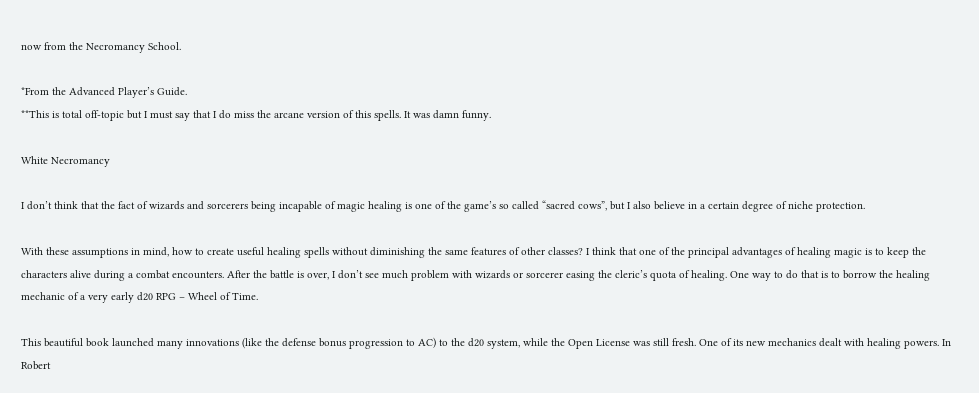now from the Necromancy School.

*From the Advanced Player’s Guide.
**This is total off-topic but I must say that I do miss the arcane version of this spells. It was damn funny.

White Necromancy

I don’t think that the fact of wizards and sorcerers being incapable of magic healing is one of the game’s so called “sacred cows”, but I also believe in a certain degree of niche protection.

With these assumptions in mind, how to create useful healing spells without diminishing the same features of other classes? I think that one of the principal advantages of healing magic is to keep the characters alive during a combat encounters. After the battle is over, I don’t see much problem with wizards or sorcerer easing the cleric’s quota of healing. One way to do that is to borrow the healing mechanic of a very early d20 RPG – Wheel of Time.

This beautiful book launched many innovations (like the defense bonus progression to AC) to the d20 system, while the Open License was still fresh. One of its new mechanics dealt with healing powers. In Robert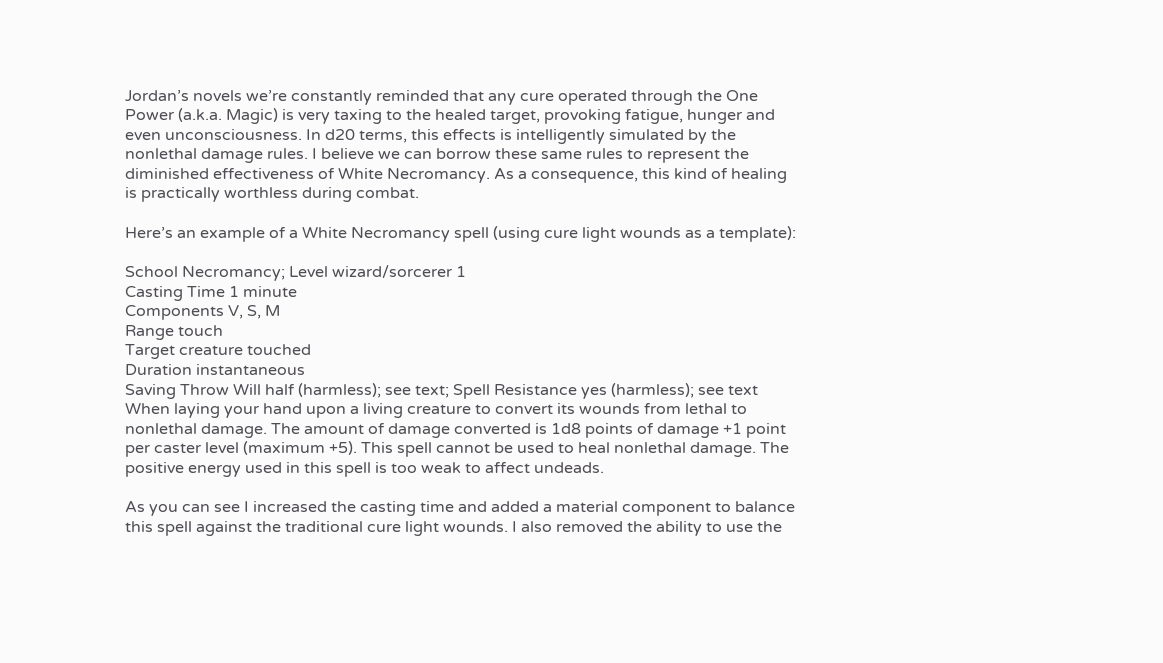Jordan’s novels we’re constantly reminded that any cure operated through the One Power (a.k.a. Magic) is very taxing to the healed target, provoking fatigue, hunger and even unconsciousness. In d20 terms, this effects is intelligently simulated by the nonlethal damage rules. I believe we can borrow these same rules to represent the diminished effectiveness of White Necromancy. As a consequence, this kind of healing is practically worthless during combat.

Here’s an example of a White Necromancy spell (using cure light wounds as a template):

School Necromancy; Level wizard/sorcerer 1
Casting Time 1 minute
Components V, S, M
Range touch
Target creature touched
Duration instantaneous
Saving Throw Will half (harmless); see text; Spell Resistance yes (harmless); see text
When laying your hand upon a living creature to convert its wounds from lethal to  nonlethal damage. The amount of damage converted is 1d8 points of damage +1 point per caster level (maximum +5). This spell cannot be used to heal nonlethal damage. The positive energy used in this spell is too weak to affect undeads.

As you can see I increased the casting time and added a material component to balance this spell against the traditional cure light wounds. I also removed the ability to use the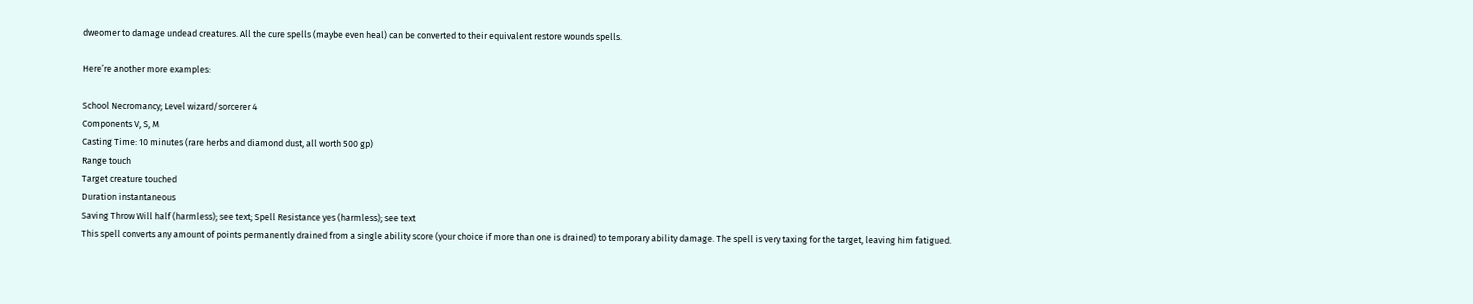dweomer to damage undead creatures. All the cure spells (maybe even heal) can be converted to their equivalent restore wounds spells.

Here’re another more examples:

School Necromancy; Level wizard/sorcerer 4
Components V, S, M
Casting Time: 10 minutes (rare herbs and diamond dust, all worth 500 gp)
Range touch
Target creature touched
Duration instantaneous
Saving Throw Will half (harmless); see text; Spell Resistance yes (harmless); see text
This spell converts any amount of points permanently drained from a single ability score (your choice if more than one is drained) to temporary ability damage. The spell is very taxing for the target, leaving him fatigued.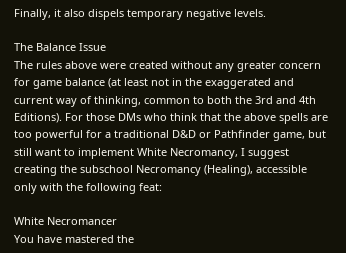Finally, it also dispels temporary negative levels.

The Balance Issue
The rules above were created without any greater concern for game balance (at least not in the exaggerated and current way of thinking, common to both the 3rd and 4th Editions). For those DMs who think that the above spells are too powerful for a traditional D&D or Pathfinder game, but still want to implement White Necromancy, I suggest creating the subschool Necromancy (Healing), accessible only with the following feat:

White Necromancer
You have mastered the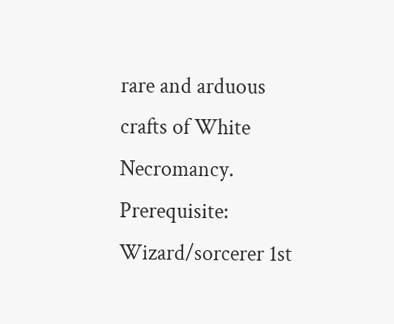rare and arduous crafts of White Necromancy.
Prerequisite: Wizard/sorcerer 1st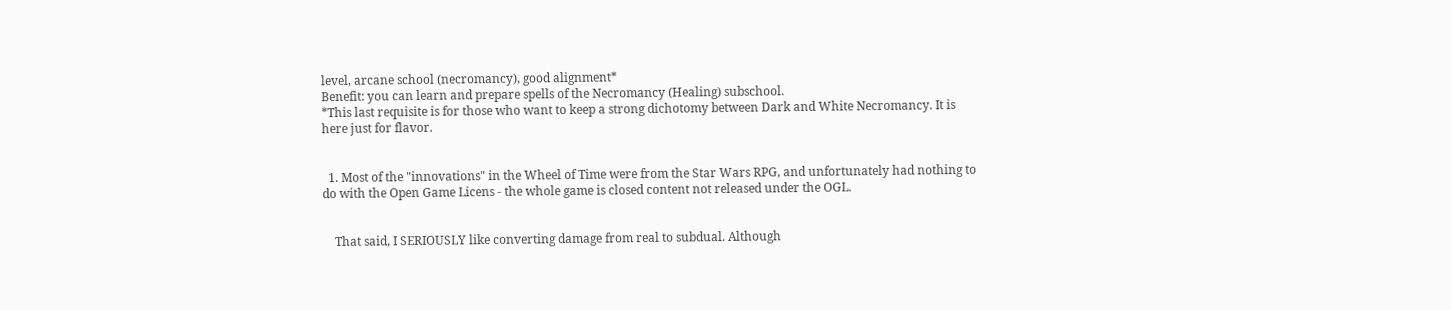level, arcane school (necromancy), good alignment*
Benefit: you can learn and prepare spells of the Necromancy (Healing) subschool.
*This last requisite is for those who want to keep a strong dichotomy between Dark and White Necromancy. It is here just for flavor.


  1. Most of the "innovations" in the Wheel of Time were from the Star Wars RPG, and unfortunately had nothing to do with the Open Game Licens - the whole game is closed content not released under the OGL.


    That said, I SERIOUSLY like converting damage from real to subdual. Although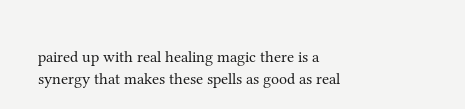paired up with real healing magic there is a synergy that makes these spells as good as real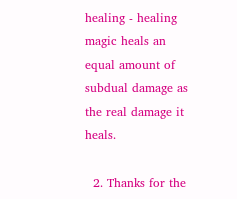healing - healing magic heals an equal amount of subdual damage as the real damage it heals.

  2. Thanks for the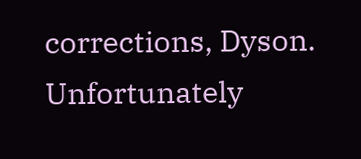corrections, Dyson. Unfortunately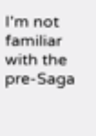I'm not familiar with the pre-Saga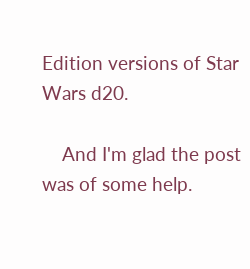Edition versions of Star Wars d20.

    And I'm glad the post was of some help.